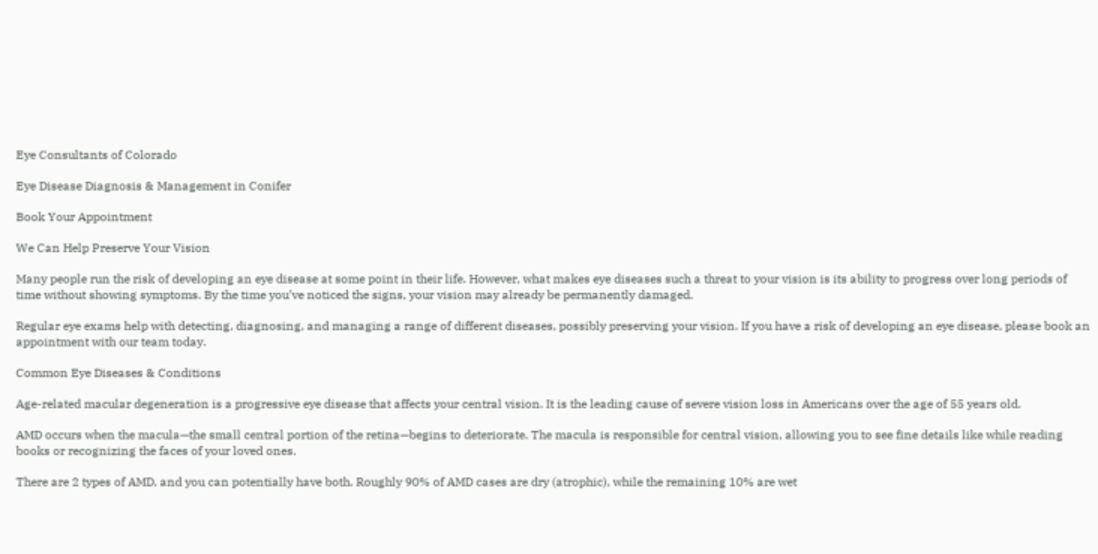Eye Consultants of Colorado

Eye Disease Diagnosis & Management in Conifer

Book Your Appointment

We Can Help Preserve Your Vision

Many people run the risk of developing an eye disease at some point in their life. However, what makes eye diseases such a threat to your vision is its ability to progress over long periods of time without showing symptoms. By the time you’ve noticed the signs, your vision may already be permanently damaged.

Regular eye exams help with detecting, diagnosing, and managing a range of different diseases, possibly preserving your vision. If you have a risk of developing an eye disease, please book an appointment with our team today.

Common Eye Diseases & Conditions

Age-related macular degeneration is a progressive eye disease that affects your central vision. It is the leading cause of severe vision loss in Americans over the age of 55 years old.

AMD occurs when the macula—the small central portion of the retina—begins to deteriorate. The macula is responsible for central vision, allowing you to see fine details like while reading books or recognizing the faces of your loved ones.

There are 2 types of AMD, and you can potentially have both. Roughly 90% of AMD cases are dry (atrophic), while the remaining 10% are wet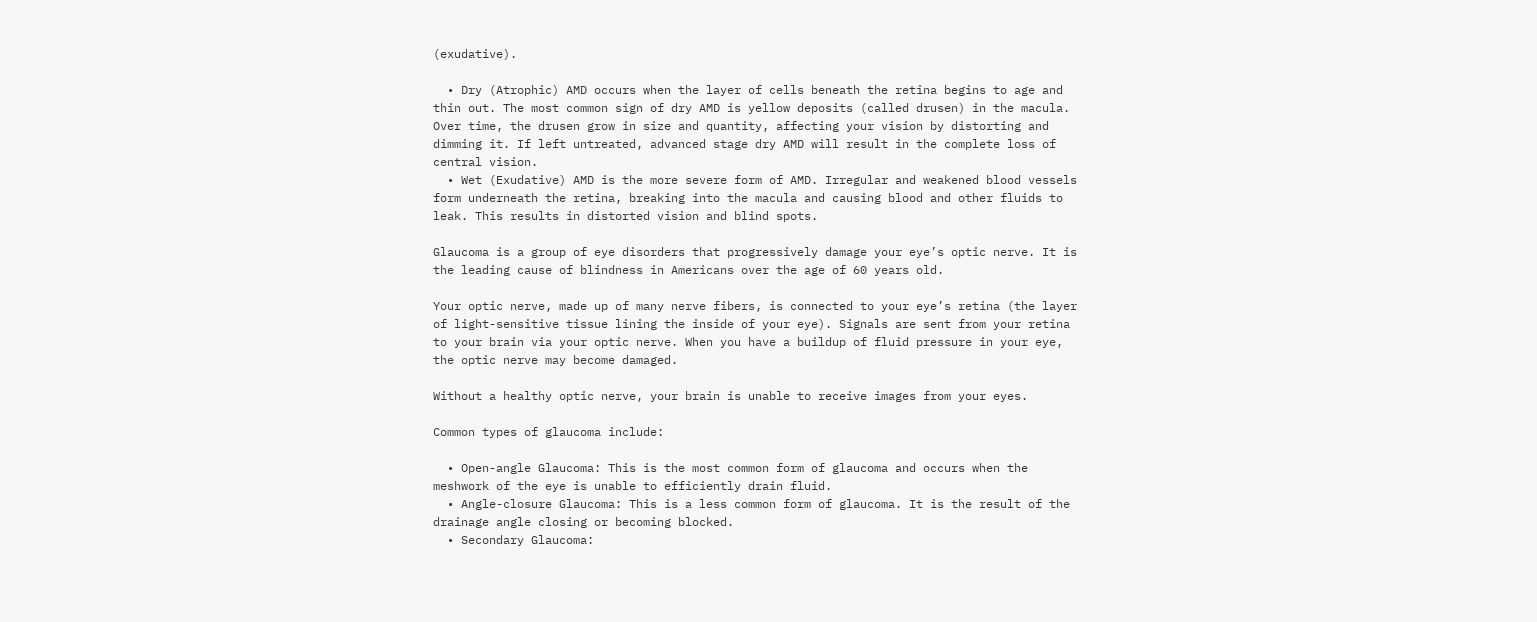(exudative).

  • Dry (Atrophic) AMD occurs when the layer of cells beneath the retina begins to age and thin out. The most common sign of dry AMD is yellow deposits (called drusen) in the macula. Over time, the drusen grow in size and quantity, affecting your vision by distorting and dimming it. If left untreated, advanced stage dry AMD will result in the complete loss of central vision.
  • Wet (Exudative) AMD is the more severe form of AMD. Irregular and weakened blood vessels form underneath the retina, breaking into the macula and causing blood and other fluids to leak. This results in distorted vision and blind spots.

Glaucoma is a group of eye disorders that progressively damage your eye’s optic nerve. It is the leading cause of blindness in Americans over the age of 60 years old.

Your optic nerve, made up of many nerve fibers, is connected to your eye’s retina (the layer of light-sensitive tissue lining the inside of your eye). Signals are sent from your retina to your brain via your optic nerve. When you have a buildup of fluid pressure in your eye, the optic nerve may become damaged.

Without a healthy optic nerve, your brain is unable to receive images from your eyes.

Common types of glaucoma include:

  • Open-angle Glaucoma: This is the most common form of glaucoma and occurs when the meshwork of the eye is unable to efficiently drain fluid.
  • Angle-closure Glaucoma: This is a less common form of glaucoma. It is the result of the drainage angle closing or becoming blocked.
  • Secondary Glaucoma: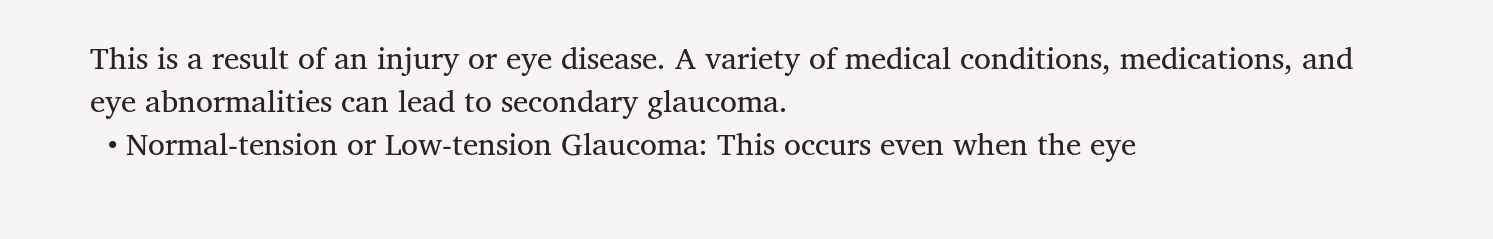This is a result of an injury or eye disease. A variety of medical conditions, medications, and eye abnormalities can lead to secondary glaucoma.
  • Normal-tension or Low-tension Glaucoma: This occurs even when the eye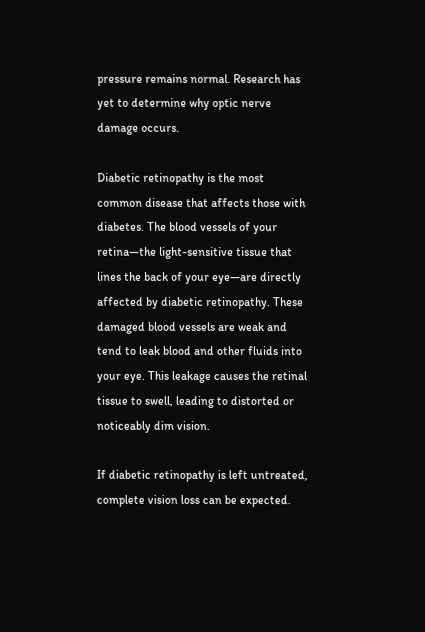pressure remains normal. Research has yet to determine why optic nerve damage occurs.

Diabetic retinopathy is the most common disease that affects those with diabetes. The blood vessels of your retina—the light-sensitive tissue that lines the back of your eye—are directly affected by diabetic retinopathy. These damaged blood vessels are weak and tend to leak blood and other fluids into your eye. This leakage causes the retinal tissue to swell, leading to distorted or noticeably dim vision.

If diabetic retinopathy is left untreated, complete vision loss can be expected.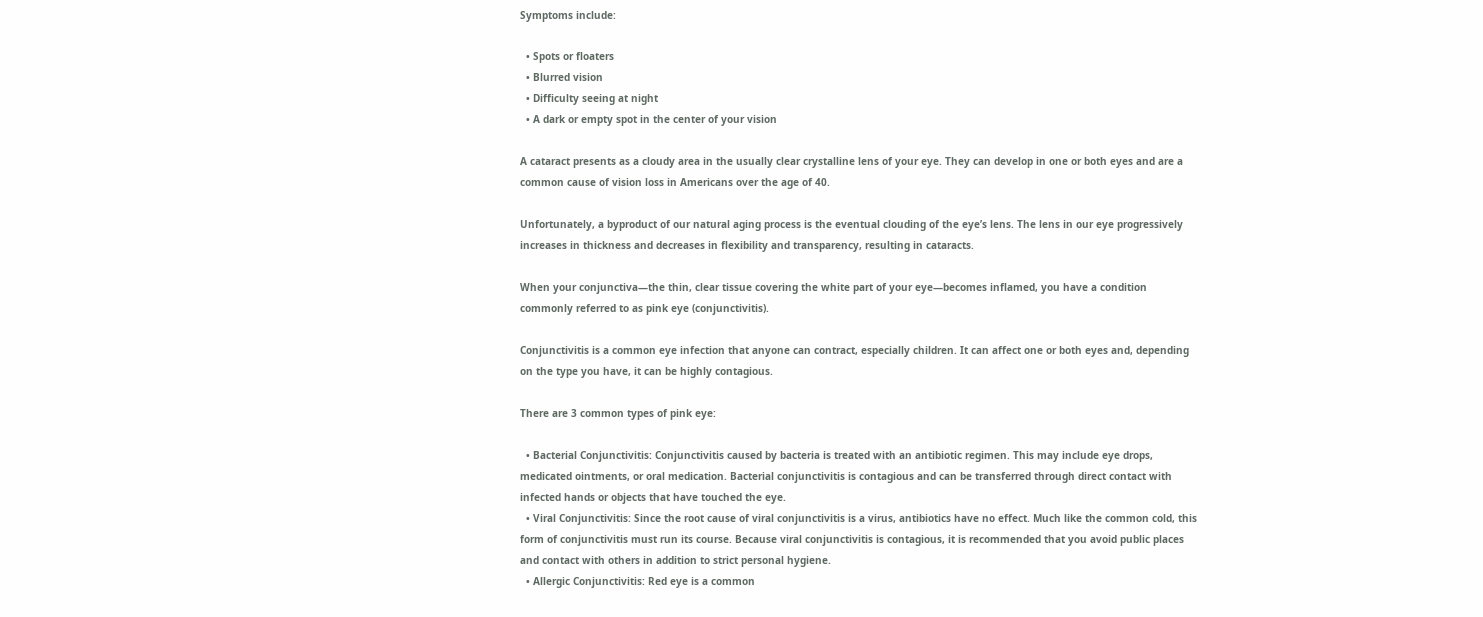Symptoms include:

  • Spots or floaters
  • Blurred vision
  • Difficulty seeing at night
  • A dark or empty spot in the center of your vision

A cataract presents as a cloudy area in the usually clear crystalline lens of your eye. They can develop in one or both eyes and are a common cause of vision loss in Americans over the age of 40.

Unfortunately, a byproduct of our natural aging process is the eventual clouding of the eye’s lens. The lens in our eye progressively increases in thickness and decreases in flexibility and transparency, resulting in cataracts.

When your conjunctiva—the thin, clear tissue covering the white part of your eye—becomes inflamed, you have a condition commonly referred to as pink eye (conjunctivitis).

Conjunctivitis is a common eye infection that anyone can contract, especially children. It can affect one or both eyes and, depending on the type you have, it can be highly contagious.

There are 3 common types of pink eye:

  • Bacterial Conjunctivitis: Conjunctivitis caused by bacteria is treated with an antibiotic regimen. This may include eye drops, medicated ointments, or oral medication. Bacterial conjunctivitis is contagious and can be transferred through direct contact with infected hands or objects that have touched the eye.
  • Viral Conjunctivitis: Since the root cause of viral conjunctivitis is a virus, antibiotics have no effect. Much like the common cold, this form of conjunctivitis must run its course. Because viral conjunctivitis is contagious, it is recommended that you avoid public places and contact with others in addition to strict personal hygiene.
  • Allergic Conjunctivitis: Red eye is a common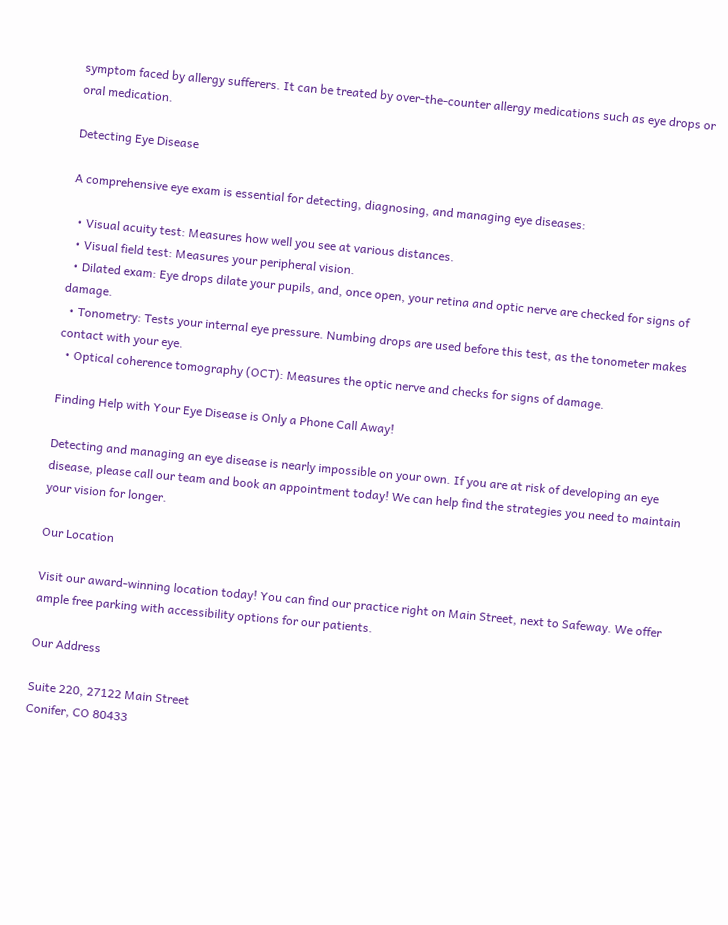symptom faced by allergy sufferers. It can be treated by over-the-counter allergy medications such as eye drops or oral medication.

Detecting Eye Disease

A comprehensive eye exam is essential for detecting, diagnosing, and managing eye diseases:

  • Visual acuity test: Measures how well you see at various distances.
  • Visual field test: Measures your peripheral vision.
  • Dilated exam: Eye drops dilate your pupils, and, once open, your retina and optic nerve are checked for signs of damage.
  • Tonometry: Tests your internal eye pressure. Numbing drops are used before this test, as the tonometer makes contact with your eye.
  • Optical coherence tomography (OCT): Measures the optic nerve and checks for signs of damage.

Finding Help with Your Eye Disease is Only a Phone Call Away!

Detecting and managing an eye disease is nearly impossible on your own. If you are at risk of developing an eye disease, please call our team and book an appointment today! We can help find the strategies you need to maintain your vision for longer.

Our Location

Visit our award-winning location today! You can find our practice right on Main Street, next to Safeway. We offer ample free parking with accessibility options for our patients.

Our Address

Suite 220, 27122 Main Street
Conifer, CO 80433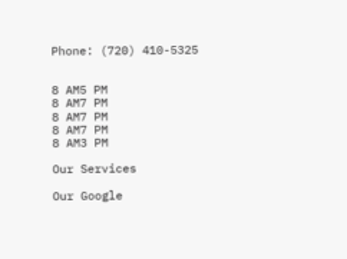Phone: (720) 410-5325


8 AM5 PM
8 AM7 PM
8 AM7 PM
8 AM7 PM
8 AM3 PM

Our Services

Our Google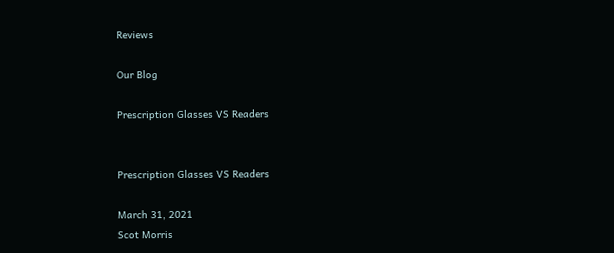Reviews

Our Blog

Prescription Glasses VS Readers


Prescription Glasses VS Readers

March 31, 2021
Scot Morris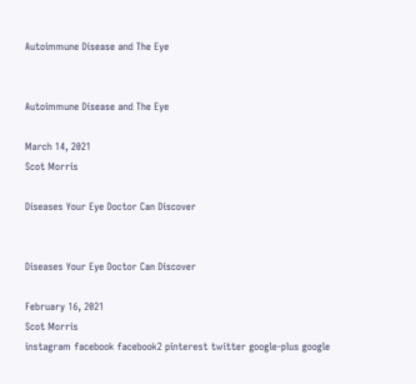Autoimmune Disease and The Eye


Autoimmune Disease and The Eye

March 14, 2021
Scot Morris

Diseases Your Eye Doctor Can Discover


Diseases Your Eye Doctor Can Discover

February 16, 2021
Scot Morris
instagram facebook facebook2 pinterest twitter google-plus google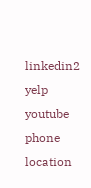linkedin2 yelp youtube phone location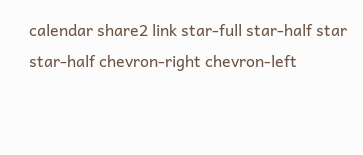calendar share2 link star-full star-half star star-half chevron-right chevron-left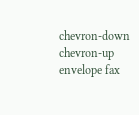chevron-down chevron-up envelope fax